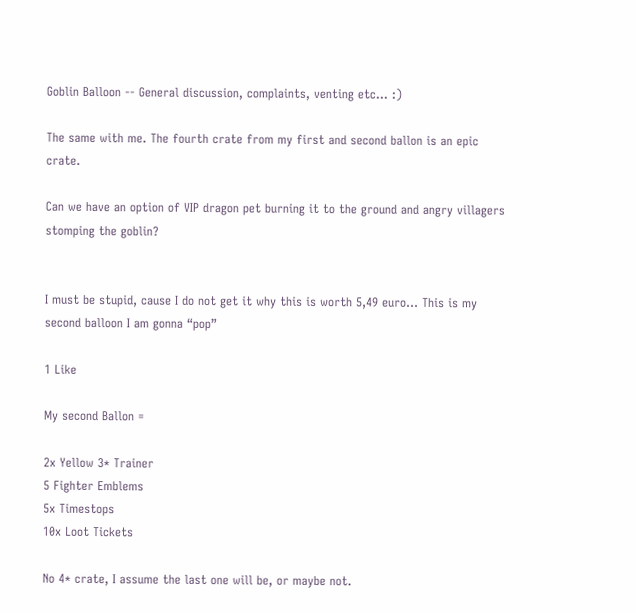Goblin Balloon -- General discussion, complaints, venting etc... :)

The same with me. The fourth crate from my first and second ballon is an epic crate.

Can we have an option of VIP dragon pet burning it to the ground and angry villagers stomping the goblin?


I must be stupid, cause I do not get it why this is worth 5,49 euro… This is my second balloon I am gonna “pop”

1 Like

My second Ballon =

2x Yellow 3* Trainer
5 Fighter Emblems
5x Timestops
10x Loot Tickets

No 4* crate, I assume the last one will be, or maybe not.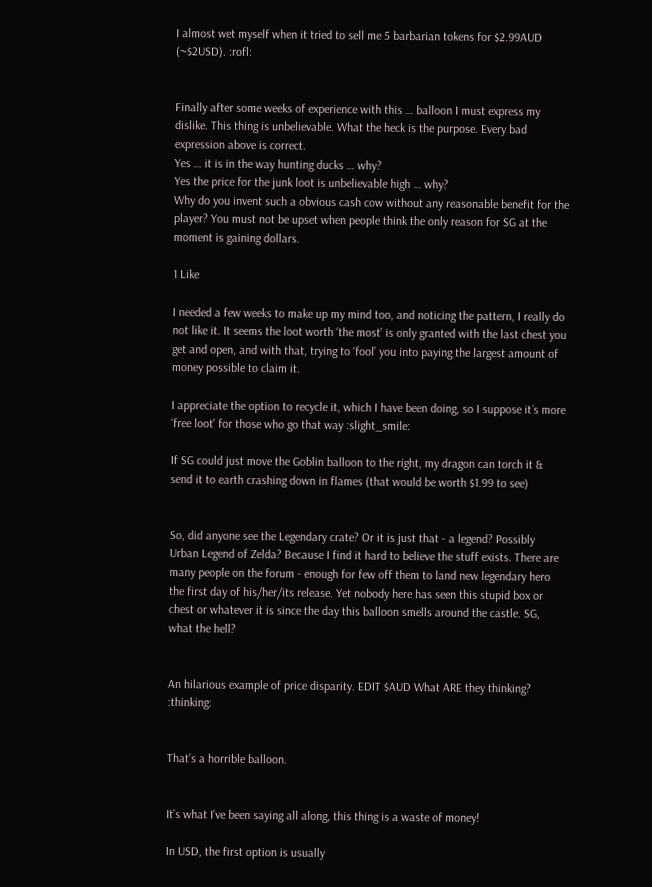I almost wet myself when it tried to sell me 5 barbarian tokens for $2.99AUD (~$2USD). :rofl:


Finally after some weeks of experience with this … balloon I must express my dislike. This thing is unbelievable. What the heck is the purpose. Every bad expression above is correct.
Yes … it is in the way hunting ducks … why?
Yes the price for the junk loot is unbelievable high … why?
Why do you invent such a obvious cash cow without any reasonable benefit for the player? You must not be upset when people think the only reason for SG at the moment is gaining dollars.

1 Like

I needed a few weeks to make up my mind too, and noticing the pattern, I really do not like it. It seems the loot worth ‘the most’ is only granted with the last chest you get and open, and with that, trying to ‘fool’ you into paying the largest amount of money possible to claim it.

I appreciate the option to recycle it, which I have been doing, so I suppose it´s more ‘free loot’ for those who go that way :slight_smile:

If SG could just move the Goblin balloon to the right, my dragon can torch it & send it to earth crashing down in flames (that would be worth $1.99 to see)


So, did anyone see the Legendary crate? Or it is just that - a legend? Possibly Urban Legend of Zelda? Because I find it hard to believe the stuff exists. There are many people on the forum - enough for few off them to land new legendary hero the first day of his/her/its release. Yet nobody here has seen this stupid box or chest or whatever it is since the day this balloon smells around the castle. SG, what the hell?


An hilarious example of price disparity. EDIT $AUD What ARE they thinking? :thinking:


That’s a horrible balloon.


It’s what I’ve been saying all along, this thing is a waste of money!

In USD, the first option is usually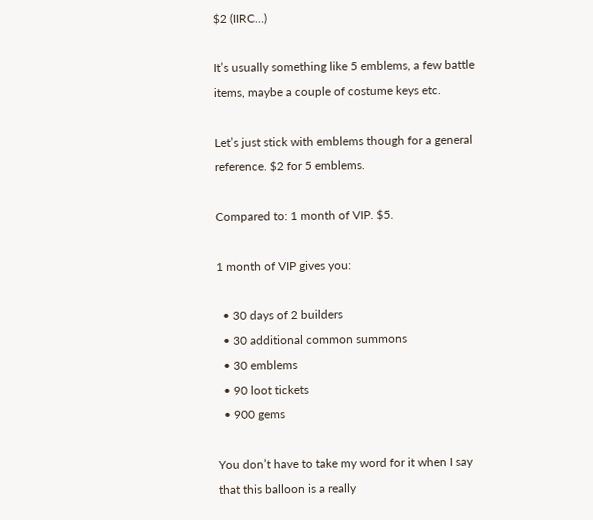$2 (IIRC…)

It’s usually something like 5 emblems, a few battle items, maybe a couple of costume keys etc.

Let’s just stick with emblems though for a general reference. $2 for 5 emblems.

Compared to: 1 month of VIP. $5.

1 month of VIP gives you:

  • 30 days of 2 builders
  • 30 additional common summons
  • 30 emblems
  • 90 loot tickets
  • 900 gems

You don’t have to take my word for it when I say that this balloon is a really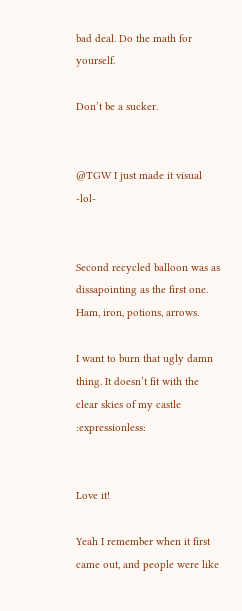bad deal. Do the math for yourself.

Don’t be a sucker.


@TGW I just made it visual -lol-


Second recycled balloon was as dissapointing as the first one. Ham, iron, potions, arrows.

I want to burn that ugly damn thing. It doesn’t fit with the clear skies of my castle :expressionless:


Love it!

Yeah I remember when it first came out, and people were like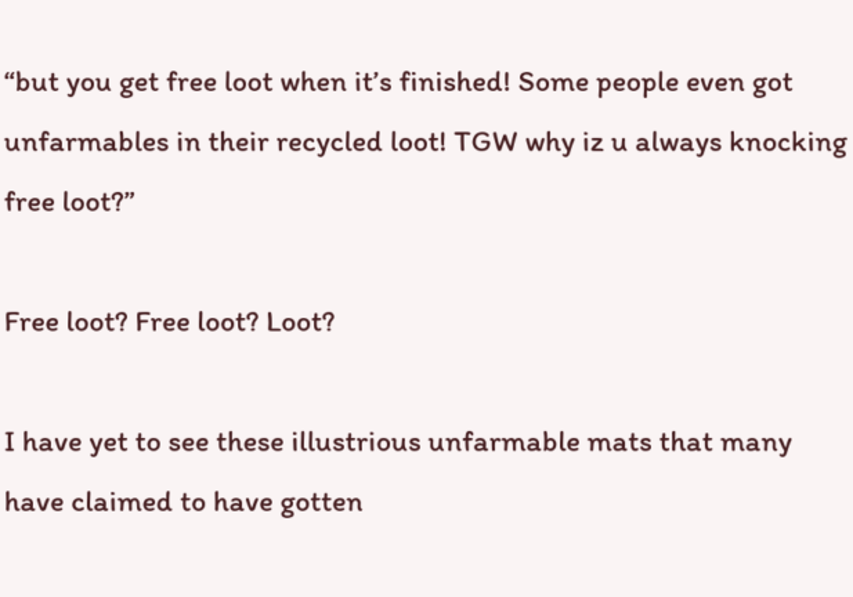“but you get free loot when it’s finished! Some people even got unfarmables in their recycled loot! TGW why iz u always knocking free loot?”

Free loot? Free loot? Loot?

I have yet to see these illustrious unfarmable mats that many have claimed to have gotten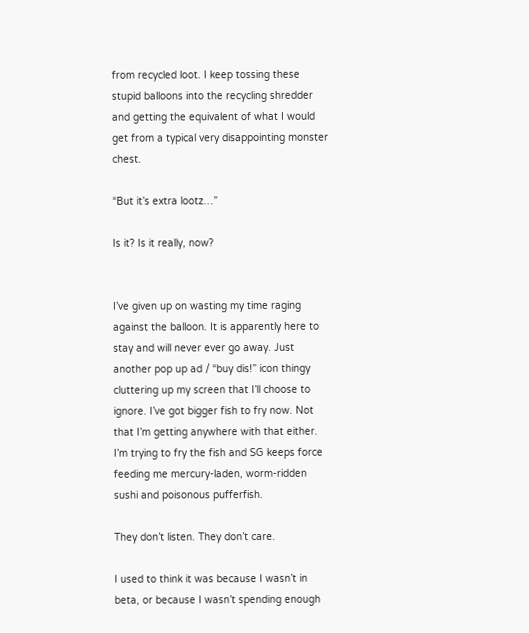from recycled loot. I keep tossing these stupid balloons into the recycling shredder and getting the equivalent of what I would get from a typical very disappointing monster chest.

“But it’s extra lootz…”

Is it? Is it really, now?


I’ve given up on wasting my time raging against the balloon. It is apparently here to stay and will never ever go away. Just another pop up ad / “buy dis!” icon thingy cluttering up my screen that I’ll choose to ignore. I’ve got bigger fish to fry now. Not that I’m getting anywhere with that either. I’m trying to fry the fish and SG keeps force feeding me mercury-laden, worm-ridden sushi and poisonous pufferfish.

They don’t listen. They don’t care.

I used to think it was because I wasn’t in beta, or because I wasn’t spending enough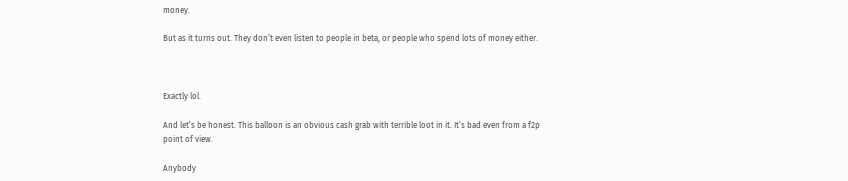money.

But as it turns out. They don’t even listen to people in beta, or people who spend lots of money either.



Exactly lol.

And let’s be honest. This balloon is an obvious cash grab with terrible loot in it. It’s bad even from a f2p point of view.

Anybody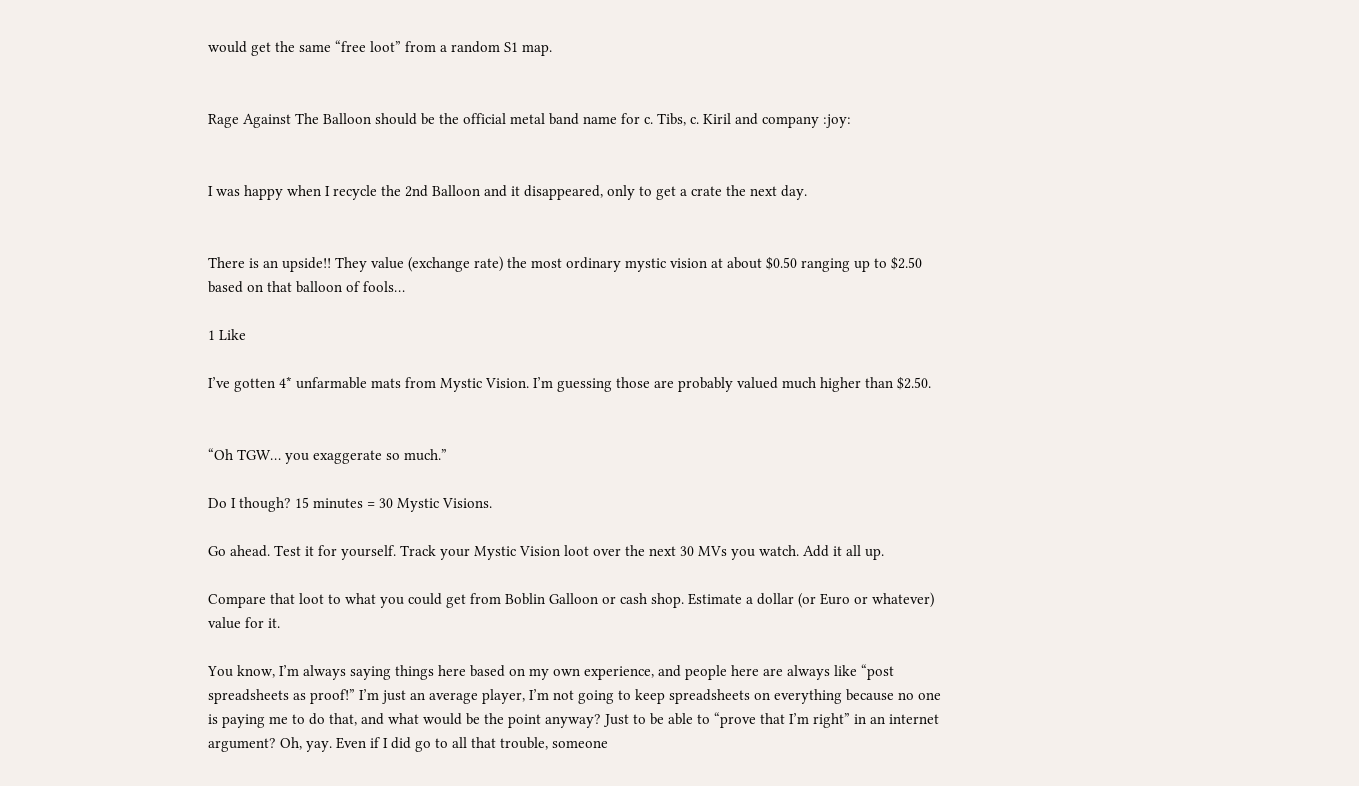would get the same “free loot” from a random S1 map.


Rage Against The Balloon should be the official metal band name for c. Tibs, c. Kiril and company :joy:


I was happy when I recycle the 2nd Balloon and it disappeared, only to get a crate the next day.


There is an upside!! They value (exchange rate) the most ordinary mystic vision at about $0.50 ranging up to $2.50 based on that balloon of fools…

1 Like

I’ve gotten 4* unfarmable mats from Mystic Vision. I’m guessing those are probably valued much higher than $2.50.


“Oh TGW… you exaggerate so much.”

Do I though? 15 minutes = 30 Mystic Visions.

Go ahead. Test it for yourself. Track your Mystic Vision loot over the next 30 MVs you watch. Add it all up.

Compare that loot to what you could get from Boblin Galloon or cash shop. Estimate a dollar (or Euro or whatever) value for it.

You know, I’m always saying things here based on my own experience, and people here are always like “post spreadsheets as proof!” I’m just an average player, I’m not going to keep spreadsheets on everything because no one is paying me to do that, and what would be the point anyway? Just to be able to “prove that I’m right” in an internet argument? Oh, yay. Even if I did go to all that trouble, someone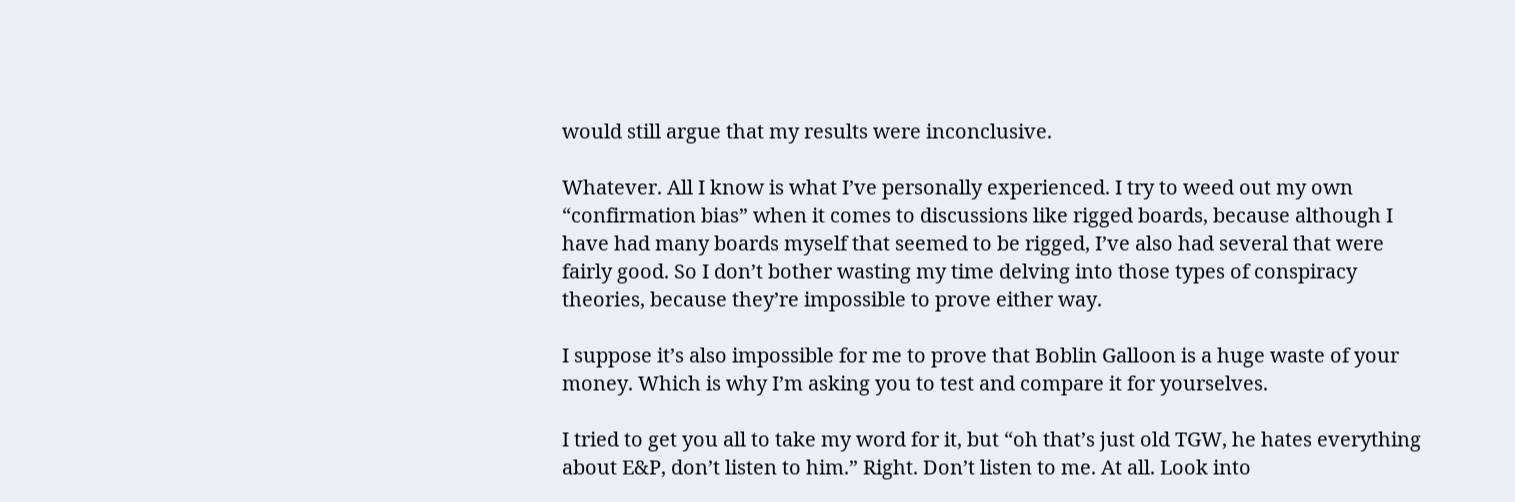would still argue that my results were inconclusive.

Whatever. All I know is what I’ve personally experienced. I try to weed out my own “confirmation bias” when it comes to discussions like rigged boards, because although I have had many boards myself that seemed to be rigged, I’ve also had several that were fairly good. So I don’t bother wasting my time delving into those types of conspiracy theories, because they’re impossible to prove either way.

I suppose it’s also impossible for me to prove that Boblin Galloon is a huge waste of your money. Which is why I’m asking you to test and compare it for yourselves.

I tried to get you all to take my word for it, but “oh that’s just old TGW, he hates everything about E&P, don’t listen to him.” Right. Don’t listen to me. At all. Look into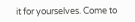it for yourselves. Come to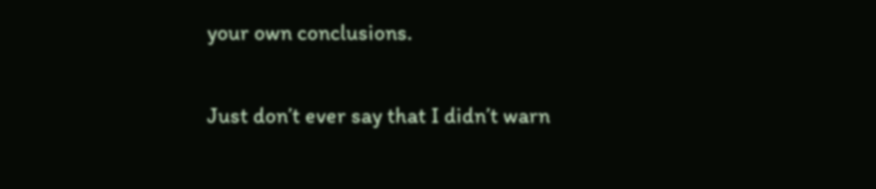your own conclusions.

Just don’t ever say that I didn’t warn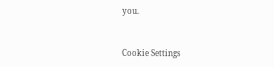you.


Cookie Settings